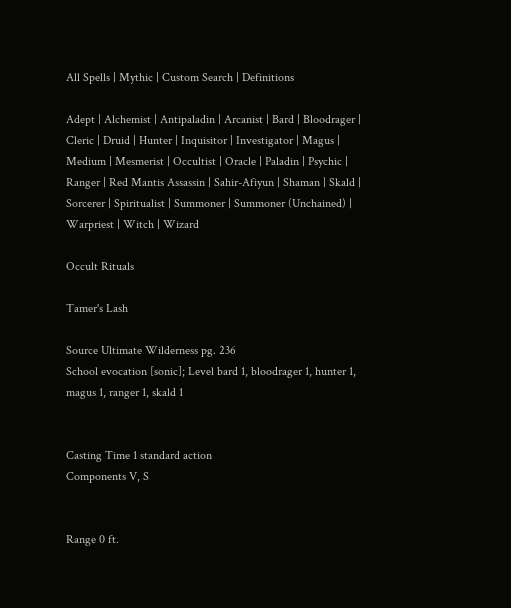All Spells | Mythic | Custom Search | Definitions

Adept | Alchemist | Antipaladin | Arcanist | Bard | Bloodrager | Cleric | Druid | Hunter | Inquisitor | Investigator | Magus | Medium | Mesmerist | Occultist | Oracle | Paladin | Psychic | Ranger | Red Mantis Assassin | Sahir-Afiyun | Shaman | Skald | Sorcerer | Spiritualist | Summoner | Summoner (Unchained) | Warpriest | Witch | Wizard

Occult Rituals

Tamer's Lash

Source Ultimate Wilderness pg. 236
School evocation [sonic]; Level bard 1, bloodrager 1, hunter 1, magus 1, ranger 1, skald 1


Casting Time 1 standard action
Components V, S


Range 0 ft.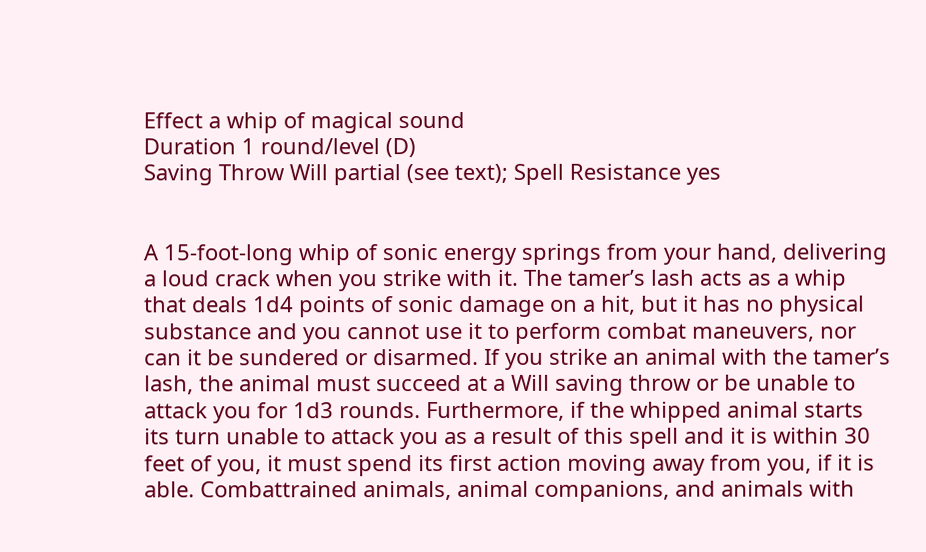Effect a whip of magical sound
Duration 1 round/level (D)
Saving Throw Will partial (see text); Spell Resistance yes


A 15-foot-long whip of sonic energy springs from your hand, delivering a loud crack when you strike with it. The tamer’s lash acts as a whip that deals 1d4 points of sonic damage on a hit, but it has no physical substance and you cannot use it to perform combat maneuvers, nor can it be sundered or disarmed. If you strike an animal with the tamer’s lash, the animal must succeed at a Will saving throw or be unable to attack you for 1d3 rounds. Furthermore, if the whipped animal starts its turn unable to attack you as a result of this spell and it is within 30 feet of you, it must spend its first action moving away from you, if it is able. Combattrained animals, animal companions, and animals with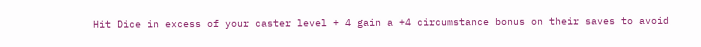Hit Dice in excess of your caster level + 4 gain a +4 circumstance bonus on their saves to avoid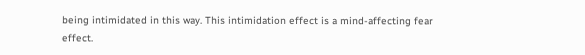being intimidated in this way. This intimidation effect is a mind-affecting fear effect.